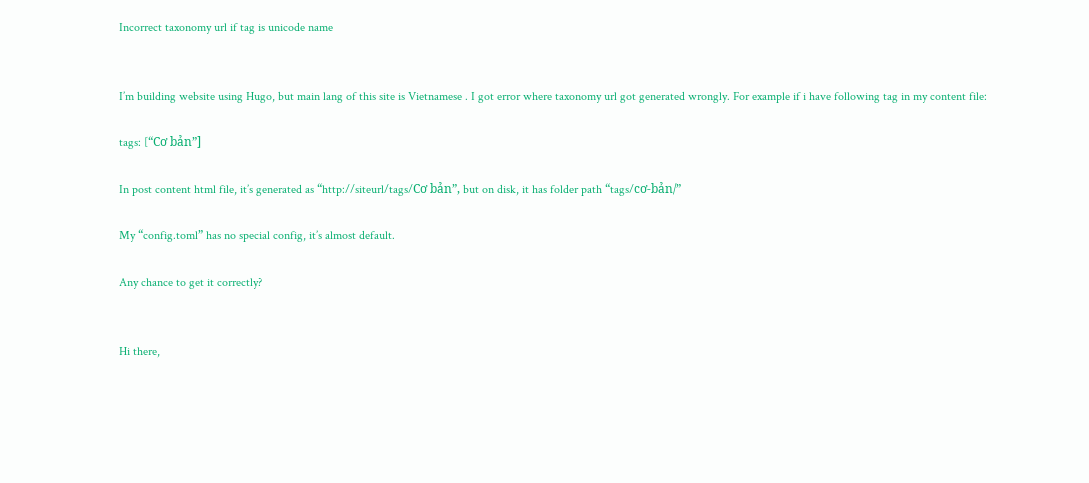Incorrect taxonomy url if tag is unicode name


I’m building website using Hugo, but main lang of this site is Vietnamese . I got error where taxonomy url got generated wrongly. For example if i have following tag in my content file:

tags: [“Cơ bản”]

In post content html file, it’s generated as “http://siteurl/tags/Cơ bản”, but on disk, it has folder path “tags/cơ-bản/”

My “config.toml” has no special config, it’s almost default.

Any chance to get it correctly?


Hi there,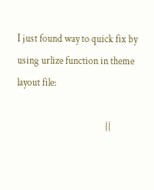I just found way to quick fix by using urlize function in theme layout file:

                                            {{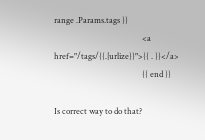range .Params.tags }}
                                            <a href="/tags/{{.|urlize}}">{{ . }}</a>
                                            {{ end }}

Is correct way to do that?